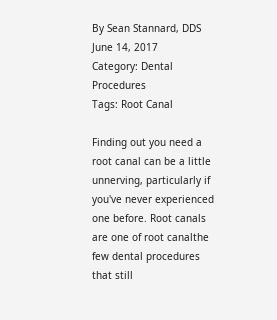By Sean Stannard, DDS
June 14, 2017
Category: Dental Procedures
Tags: Root Canal

Finding out you need a root canal can be a little unnerving, particularly if you've never experienced one before. Root canals are one of root canalthe few dental procedures that still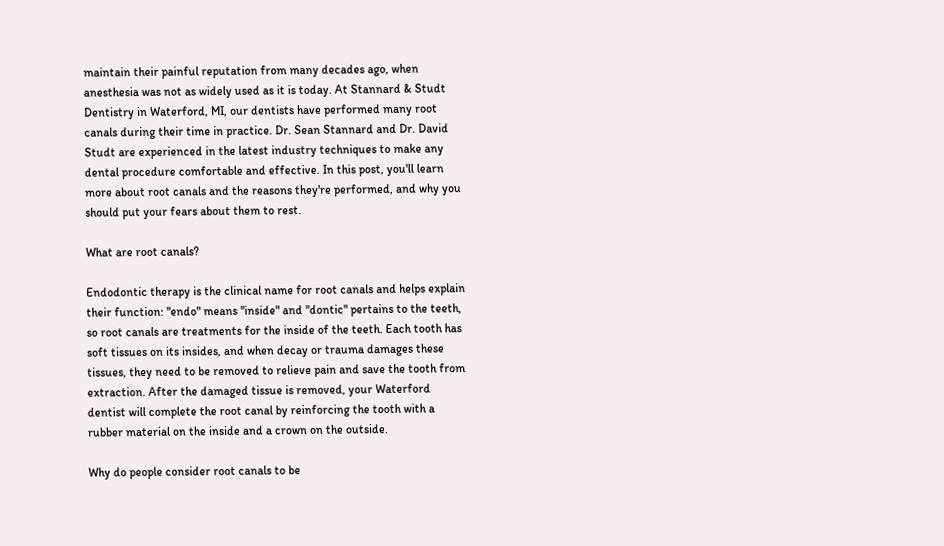maintain their painful reputation from many decades ago, when anesthesia was not as widely used as it is today. At Stannard & Studt Dentistry in Waterford, MI, our dentists have performed many root canals during their time in practice. Dr. Sean Stannard and Dr. David Studt are experienced in the latest industry techniques to make any dental procedure comfortable and effective. In this post, you'll learn more about root canals and the reasons they're performed, and why you should put your fears about them to rest.

What are root canals?

Endodontic therapy is the clinical name for root canals and helps explain their function: "endo" means "inside" and "dontic" pertains to the teeth, so root canals are treatments for the inside of the teeth. Each tooth has soft tissues on its insides, and when decay or trauma damages these tissues, they need to be removed to relieve pain and save the tooth from extraction. After the damaged tissue is removed, your Waterford dentist will complete the root canal by reinforcing the tooth with a rubber material on the inside and a crown on the outside.

Why do people consider root canals to be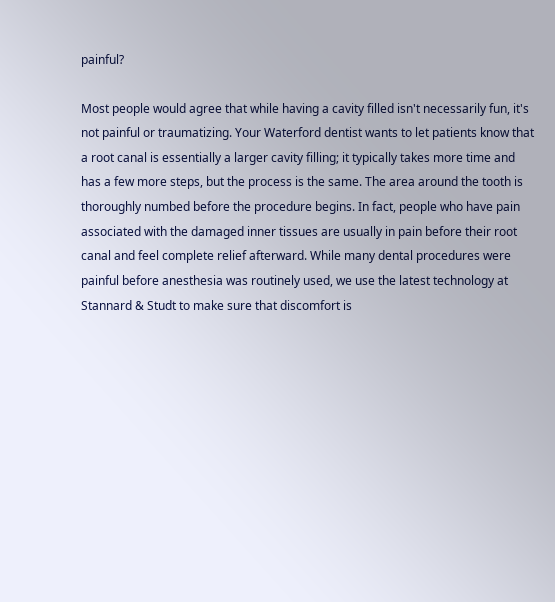painful?

Most people would agree that while having a cavity filled isn't necessarily fun, it's not painful or traumatizing. Your Waterford dentist wants to let patients know that a root canal is essentially a larger cavity filling; it typically takes more time and has a few more steps, but the process is the same. The area around the tooth is thoroughly numbed before the procedure begins. In fact, people who have pain associated with the damaged inner tissues are usually in pain before their root canal and feel complete relief afterward. While many dental procedures were painful before anesthesia was routinely used, we use the latest technology at Stannard & Studt to make sure that discomfort is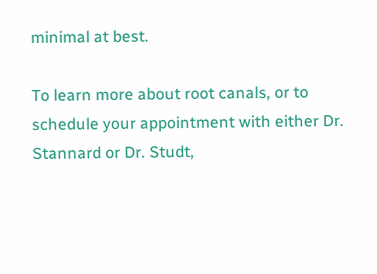minimal at best.

To learn more about root canals, or to schedule your appointment with either Dr. Stannard or Dr. Studt,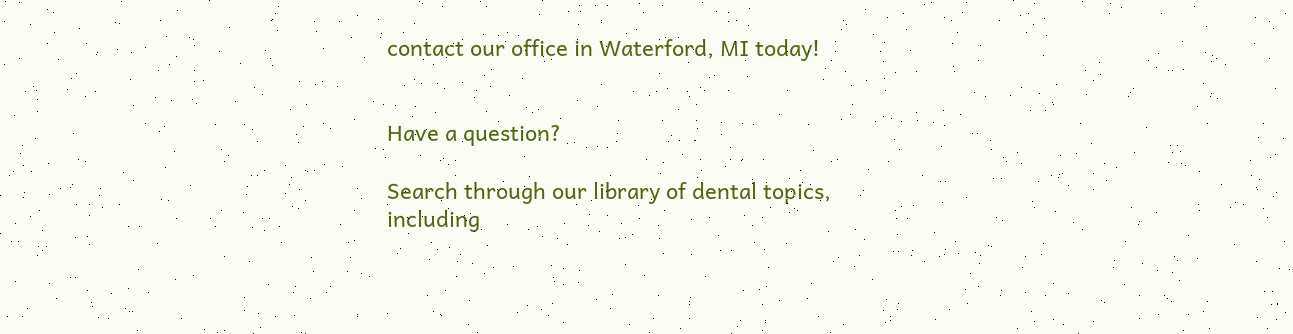contact our office in Waterford, MI today!


Have a question?

Search through our library of dental topics, including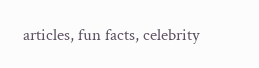articles, fun facts, celebrity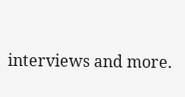interviews and more.